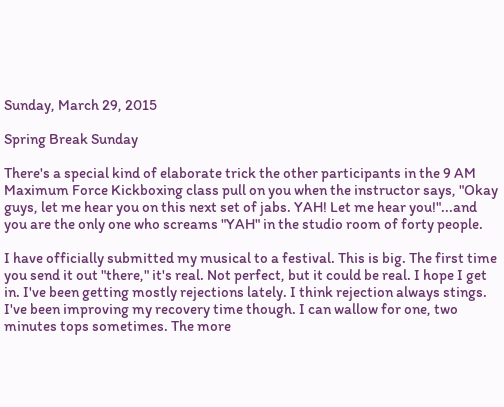Sunday, March 29, 2015

Spring Break Sunday

There's a special kind of elaborate trick the other participants in the 9 AM Maximum Force Kickboxing class pull on you when the instructor says, "Okay guys, let me hear you on this next set of jabs. YAH! Let me hear you!"...and you are the only one who screams "YAH" in the studio room of forty people.

I have officially submitted my musical to a festival. This is big. The first time you send it out "there," it's real. Not perfect, but it could be real. I hope I get in. I've been getting mostly rejections lately. I think rejection always stings. I've been improving my recovery time though. I can wallow for one, two minutes tops sometimes. The more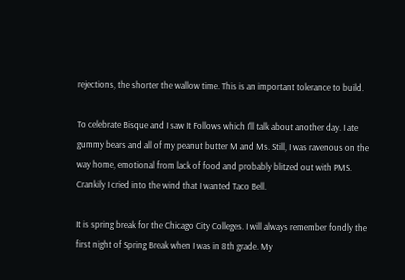rejections, the shorter the wallow time. This is an important tolerance to build.

To celebrate Bisque and I saw It Follows which I'll talk about another day. I ate gummy bears and all of my peanut butter M and Ms. Still, I was ravenous on the way home, emotional from lack of food and probably blitzed out with PMS. Crankily I cried into the wind that I wanted Taco Bell.

It is spring break for the Chicago City Colleges. I will always remember fondly the first night of Spring Break when I was in 8th grade. My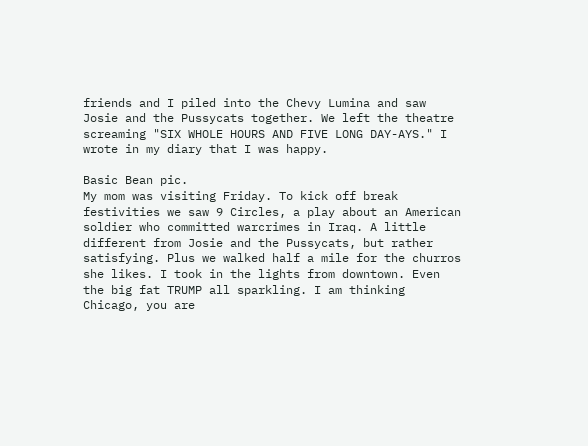friends and I piled into the Chevy Lumina and saw Josie and the Pussycats together. We left the theatre screaming "SIX WHOLE HOURS AND FIVE LONG DAY-AYS." I wrote in my diary that I was happy.

Basic Bean pic.
My mom was visiting Friday. To kick off break festivities we saw 9 Circles, a play about an American soldier who committed warcrimes in Iraq. A little different from Josie and the Pussycats, but rather satisfying. Plus we walked half a mile for the churros she likes. I took in the lights from downtown. Even the big fat TRUMP all sparkling. I am thinking Chicago, you are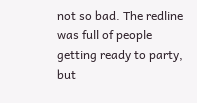not so bad. The redline was full of people getting ready to party, but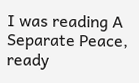I was reading A Separate Peace, ready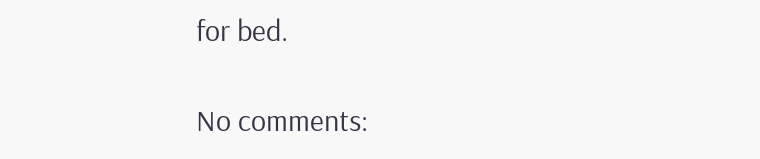for bed.

No comments: